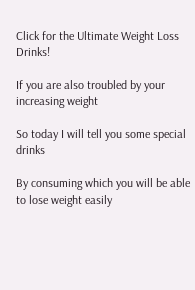Click for the Ultimate Weight Loss Drinks!

If you are also troubled by your increasing weight

So today I will tell you some special drinks

By consuming which you will be able to lose weight easily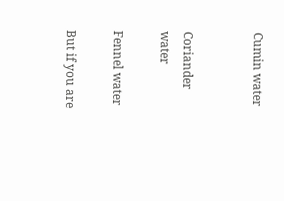Cumin water


Coriander water

Fennel water

But if you are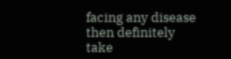facing any disease then definitely take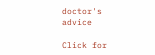doctor's advice

Click for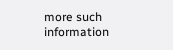more such information